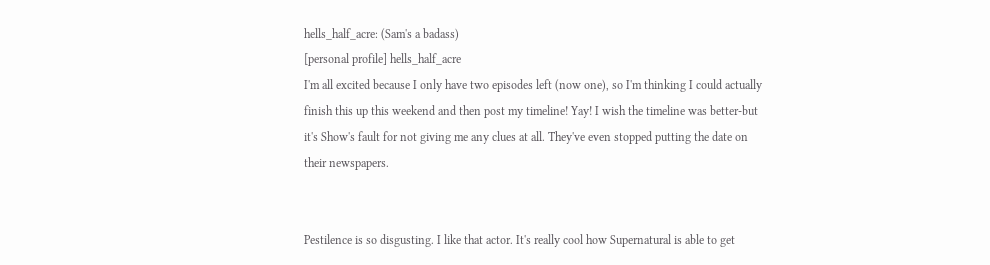hells_half_acre: (Sam's a badass)
[personal profile] hells_half_acre
I'm all excited because I only have two episodes left (now one), so I'm thinking I could actually finish this up this weekend and then post my timeline! Yay! I wish the timeline was better-but it's Show's fault for not giving me any clues at all. They've even stopped putting the date on their newspapers.


Pestilence is so disgusting. I like that actor. It's really cool how Supernatural is able to get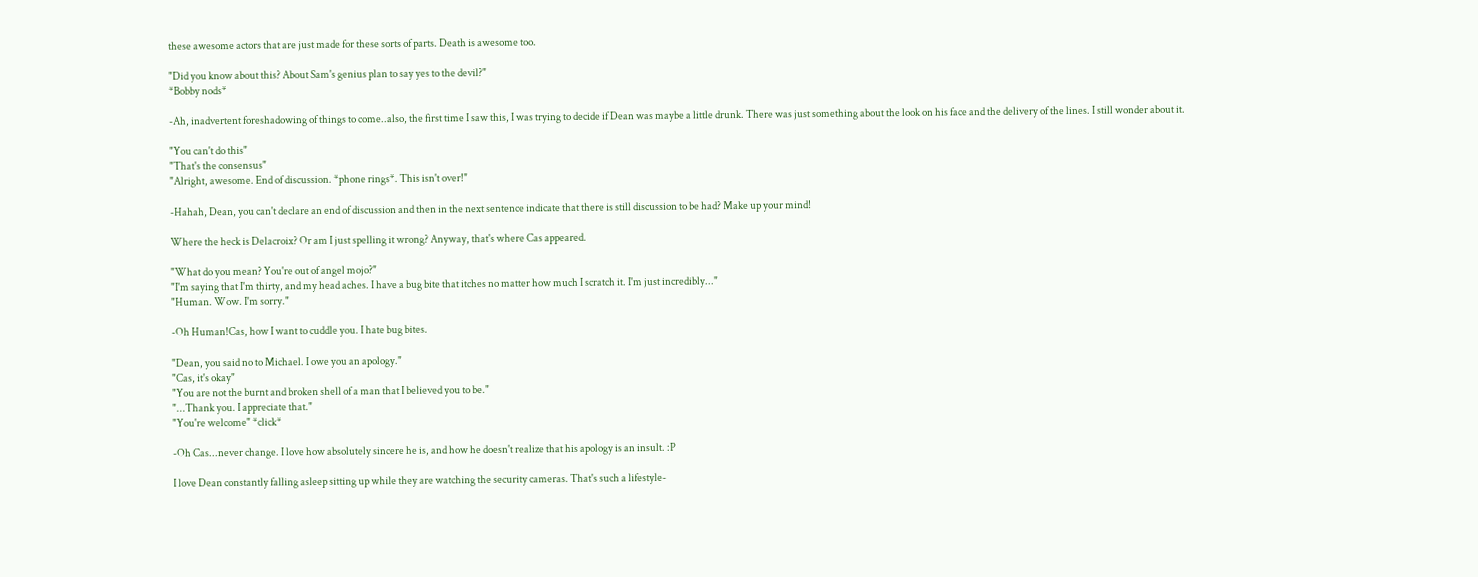these awesome actors that are just made for these sorts of parts. Death is awesome too.

"Did you know about this? About Sam's genius plan to say yes to the devil?"
*Bobby nods*

-Ah, inadvertent foreshadowing of things to come..also, the first time I saw this, I was trying to decide if Dean was maybe a little drunk. There was just something about the look on his face and the delivery of the lines. I still wonder about it.

"You can't do this"
"That's the consensus"
"Alright, awesome. End of discussion. *phone rings*. This isn't over!"

-Hahah, Dean, you can't declare an end of discussion and then in the next sentence indicate that there is still discussion to be had? Make up your mind!

Where the heck is Delacroix? Or am I just spelling it wrong? Anyway, that's where Cas appeared.

"What do you mean? You're out of angel mojo?"
"I'm saying that I'm thirty, and my head aches. I have a bug bite that itches no matter how much I scratch it. I'm just incredibly..."
"Human. Wow. I'm sorry."

-Oh Human!Cas, how I want to cuddle you. I hate bug bites.

"Dean, you said no to Michael. I owe you an apology."
"Cas, it's okay"
"You are not the burnt and broken shell of a man that I believed you to be."
"...Thank you. I appreciate that."
"You're welcome" *click*

-Oh Cas...never change. I love how absolutely sincere he is, and how he doesn't realize that his apology is an insult. :P

I love Dean constantly falling asleep sitting up while they are watching the security cameras. That's such a lifestyle-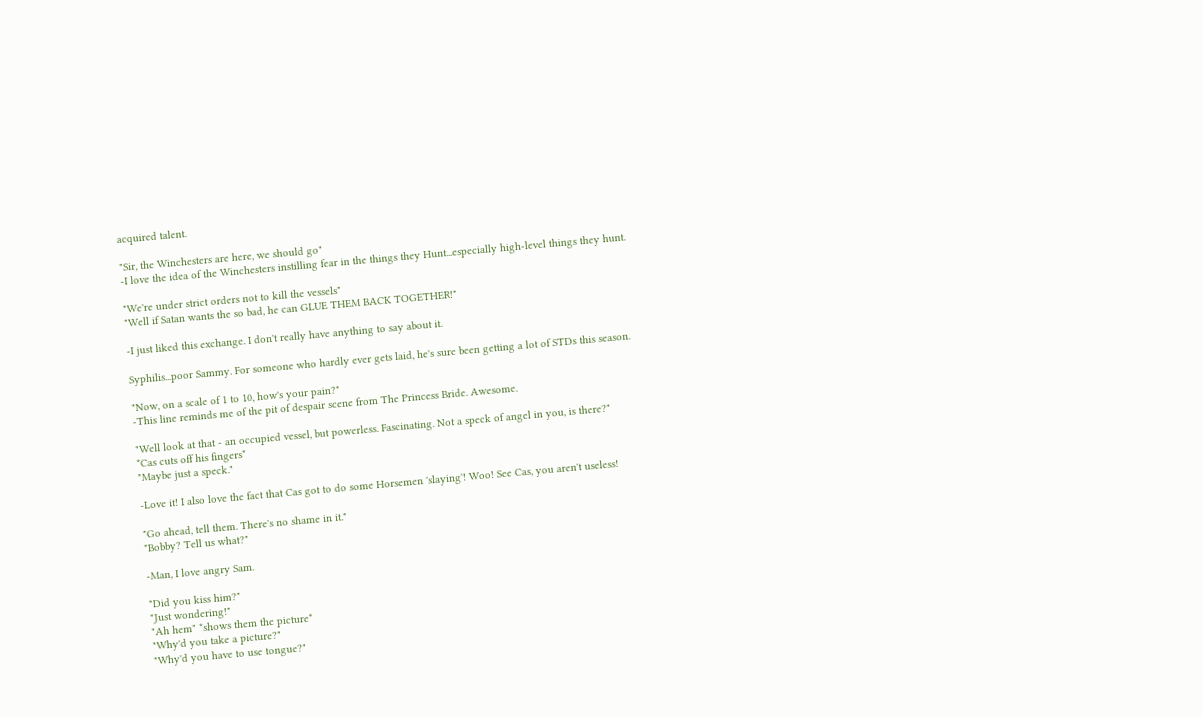acquired talent.

"Sir, the Winchesters are here, we should go"
-I love the idea of the Winchesters instilling fear in the things they Hunt...especially high-level things they hunt.

"We're under strict orders not to kill the vessels"
"Well if Satan wants the so bad, he can GLUE THEM BACK TOGETHER!"

-I just liked this exchange. I don't really have anything to say about it.

Syphilis...poor Sammy. For someone who hardly ever gets laid, he's sure been getting a lot of STDs this season.

"Now, on a scale of 1 to 10, how's your pain?"
-This line reminds me of the pit of despair scene from The Princess Bride. Awesome.

"Well look at that - an occupied vessel, but powerless. Fascinating. Not a speck of angel in you, is there?"
*Cas cuts off his fingers*
"Maybe just a speck."

-Love it! I also love the fact that Cas got to do some Horsemen 'slaying'! Woo! See Cas, you aren't useless!

"Go ahead, tell them. There's no shame in it."
"Bobby? Tell us what?"

-Man, I love angry Sam.

"Did you kiss him?"
"Just wondering!"
"Ah hem" *shows them the picture*
"Why'd you take a picture?"
"Why'd you have to use tongue?"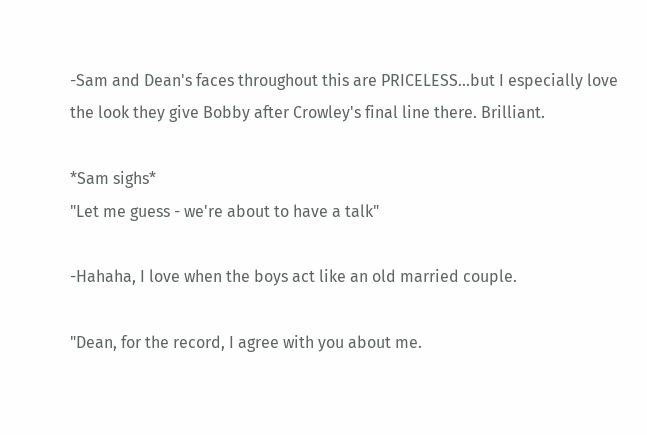-Sam and Dean's faces throughout this are PRICELESS...but I especially love the look they give Bobby after Crowley's final line there. Brilliant.

*Sam sighs*
"Let me guess - we're about to have a talk"

-Hahaha, I love when the boys act like an old married couple.

"Dean, for the record, I agree with you about me.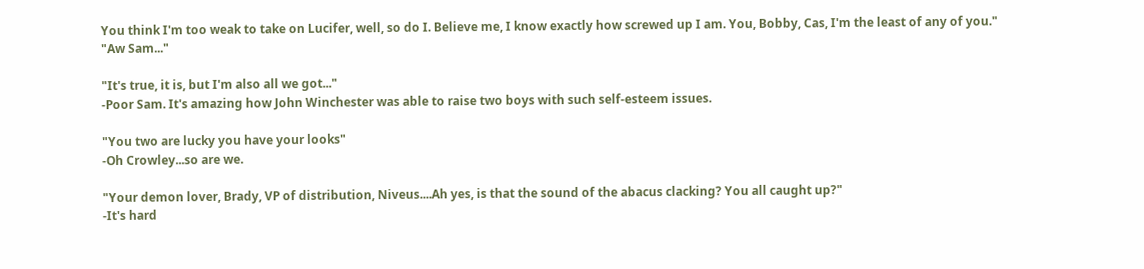You think I'm too weak to take on Lucifer, well, so do I. Believe me, I know exactly how screwed up I am. You, Bobby, Cas, I'm the least of any of you."
"Aw Sam..."

"It's true, it is, but I'm also all we got..."
-Poor Sam. It's amazing how John Winchester was able to raise two boys with such self-esteem issues.

"You two are lucky you have your looks"
-Oh Crowley...so are we.

"Your demon lover, Brady, VP of distribution, Niveus....Ah yes, is that the sound of the abacus clacking? You all caught up?"
-It's hard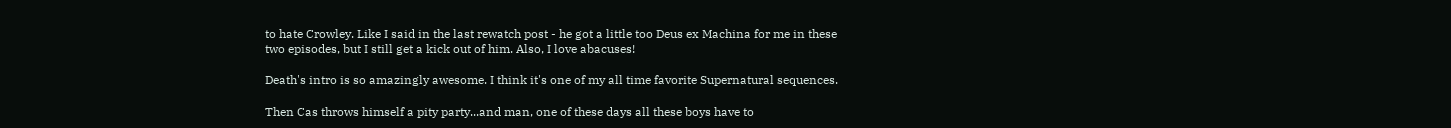to hate Crowley. Like I said in the last rewatch post - he got a little too Deus ex Machina for me in these two episodes, but I still get a kick out of him. Also, I love abacuses!

Death's intro is so amazingly awesome. I think it's one of my all time favorite Supernatural sequences.

Then Cas throws himself a pity party...and man, one of these days all these boys have to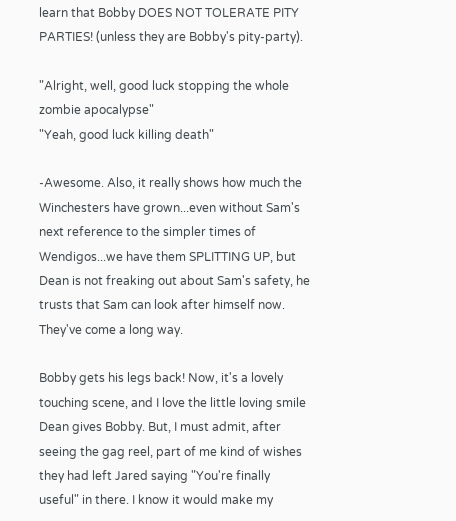learn that Bobby DOES NOT TOLERATE PITY PARTIES! (unless they are Bobby's pity-party).

"Alright, well, good luck stopping the whole zombie apocalypse"
"Yeah, good luck killing death"

-Awesome. Also, it really shows how much the Winchesters have grown...even without Sam's next reference to the simpler times of Wendigos...we have them SPLITTING UP, but Dean is not freaking out about Sam's safety, he trusts that Sam can look after himself now. They've come a long way.

Bobby gets his legs back! Now, it's a lovely touching scene, and I love the little loving smile Dean gives Bobby. But, I must admit, after seeing the gag reel, part of me kind of wishes they had left Jared saying "You're finally useful" in there. I know it would make my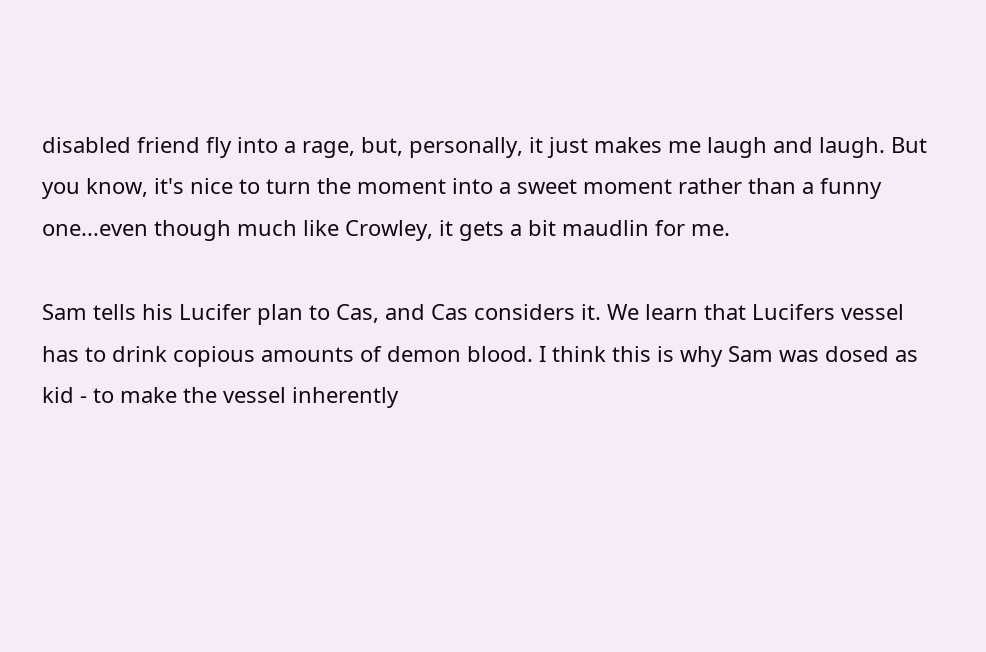disabled friend fly into a rage, but, personally, it just makes me laugh and laugh. But you know, it's nice to turn the moment into a sweet moment rather than a funny one...even though much like Crowley, it gets a bit maudlin for me.

Sam tells his Lucifer plan to Cas, and Cas considers it. We learn that Lucifers vessel has to drink copious amounts of demon blood. I think this is why Sam was dosed as kid - to make the vessel inherently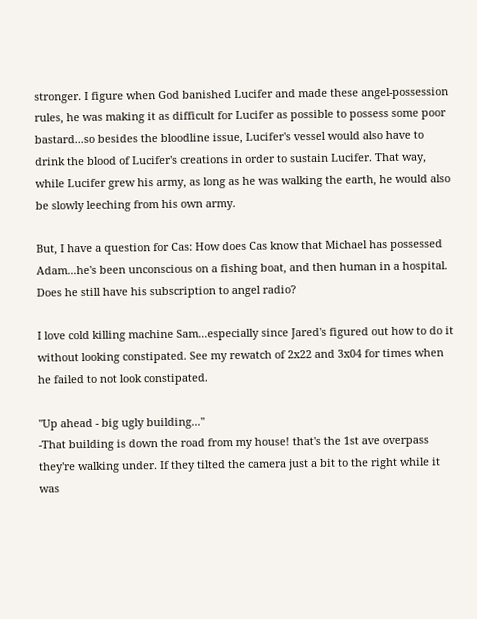stronger. I figure when God banished Lucifer and made these angel-possession rules, he was making it as difficult for Lucifer as possible to possess some poor bastard...so besides the bloodline issue, Lucifer's vessel would also have to drink the blood of Lucifer's creations in order to sustain Lucifer. That way, while Lucifer grew his army, as long as he was walking the earth, he would also be slowly leeching from his own army.

But, I have a question for Cas: How does Cas know that Michael has possessed Adam...he's been unconscious on a fishing boat, and then human in a hospital. Does he still have his subscription to angel radio?

I love cold killing machine Sam...especially since Jared's figured out how to do it without looking constipated. See my rewatch of 2x22 and 3x04 for times when he failed to not look constipated.

"Up ahead - big ugly building..."
-That building is down the road from my house! that's the 1st ave overpass they're walking under. If they tilted the camera just a bit to the right while it was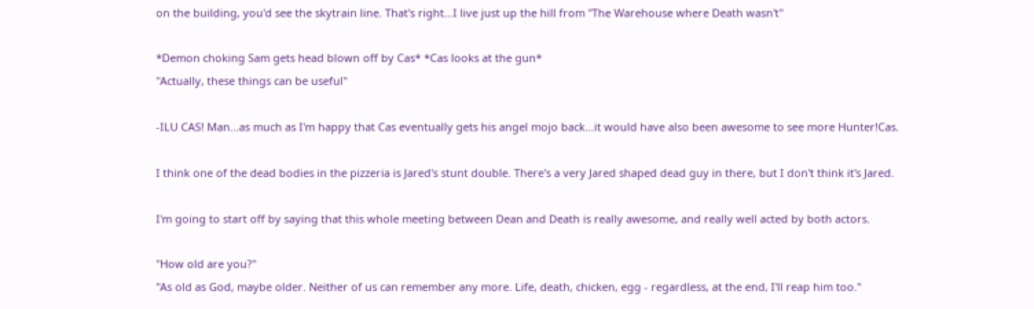on the building, you'd see the skytrain line. That's right...I live just up the hill from "The Warehouse where Death wasn't"

*Demon choking Sam gets head blown off by Cas* *Cas looks at the gun*
"Actually, these things can be useful"

-ILU CAS! Man...as much as I'm happy that Cas eventually gets his angel mojo back...it would have also been awesome to see more Hunter!Cas.

I think one of the dead bodies in the pizzeria is Jared's stunt double. There's a very Jared shaped dead guy in there, but I don't think it's Jared.

I'm going to start off by saying that this whole meeting between Dean and Death is really awesome, and really well acted by both actors.

"How old are you?"
"As old as God, maybe older. Neither of us can remember any more. Life, death, chicken, egg - regardless, at the end, I'll reap him too."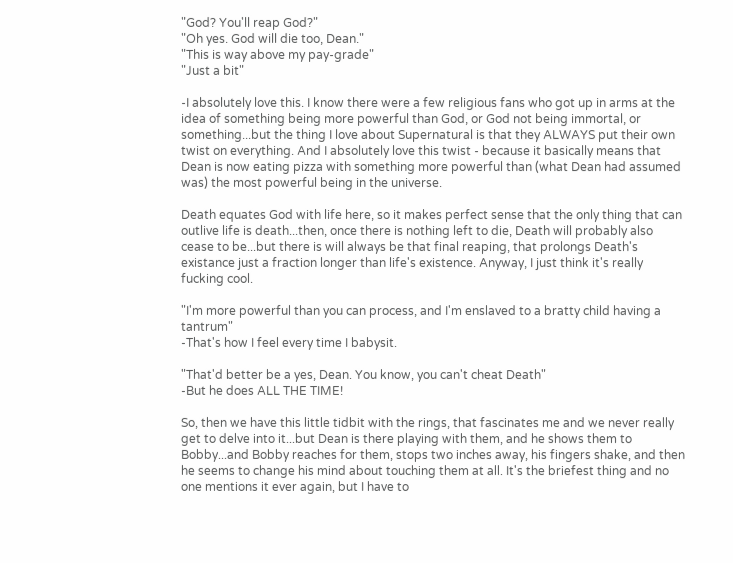"God? You'll reap God?"
"Oh yes. God will die too, Dean."
"This is way above my pay-grade"
"Just a bit"

-I absolutely love this. I know there were a few religious fans who got up in arms at the idea of something being more powerful than God, or God not being immortal, or something...but the thing I love about Supernatural is that they ALWAYS put their own twist on everything. And I absolutely love this twist - because it basically means that Dean is now eating pizza with something more powerful than (what Dean had assumed was) the most powerful being in the universe.

Death equates God with life here, so it makes perfect sense that the only thing that can outlive life is death...then, once there is nothing left to die, Death will probably also cease to be...but there is will always be that final reaping, that prolongs Death's existance just a fraction longer than life's existence. Anyway, I just think it's really fucking cool.

"I'm more powerful than you can process, and I'm enslaved to a bratty child having a tantrum"
-That's how I feel every time I babysit.

"That'd better be a yes, Dean. You know, you can't cheat Death"
-But he does ALL THE TIME!

So, then we have this little tidbit with the rings, that fascinates me and we never really get to delve into it...but Dean is there playing with them, and he shows them to Bobby...and Bobby reaches for them, stops two inches away, his fingers shake, and then he seems to change his mind about touching them at all. It's the briefest thing and no one mentions it ever again, but I have to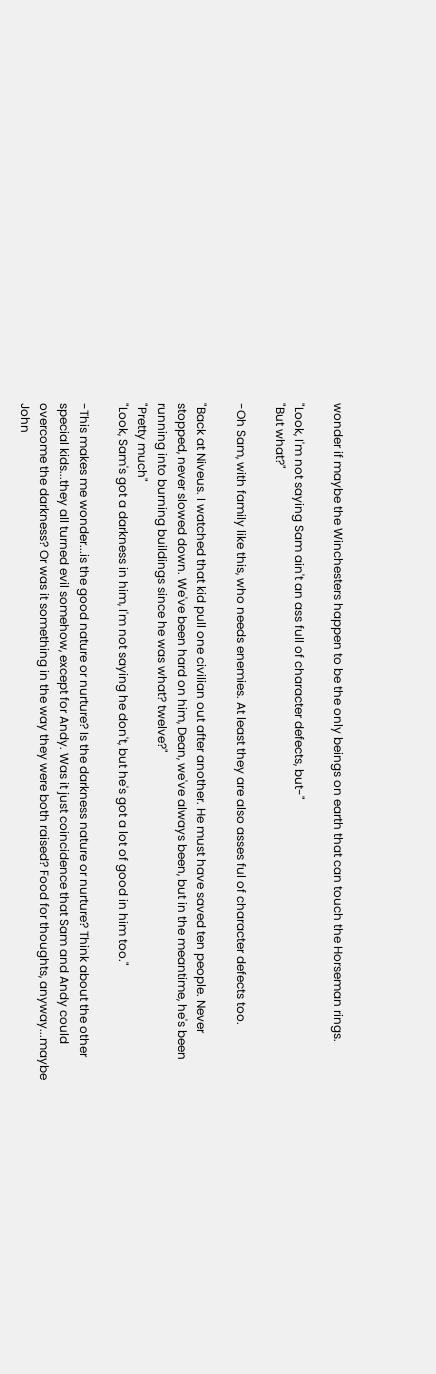wonder if maybe the Winchesters happen to be the only beings on earth that can touch the Horseman rings.

"Look, I'm not saying Sam ain't an ass full of character defects, but-"
"But what?"

-Oh Sam, with family like this, who needs enemies. At least they are also asses ful of character defects too.

"Back at Niveus. I watched that kid pull one civilian out after another. He must have saved ten people. Never stopped, never slowed down. We've been hard on him, Dean, we've always been, but in the meantime, he's been running into burning buildings since he was what? twelve?"
"Pretty much"
"Look, Sam's got a darkness in him, I'm not saying he don't, but he's got a lot of good in him too."

-This makes me wonder...is the good nature or nurture? Is the darkness nature or nurture? Think about the other special kids...they all turned evil somehow, except for Andy. Was it just coincidence that Sam and Andy could overcome the darkness? Or was it something in the way they were both raised? Food for thoughts, anyway...maybe John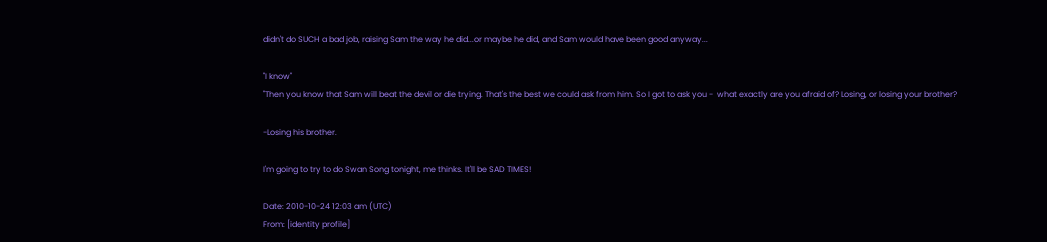didn't do SUCH a bad job, raising Sam the way he did...or maybe he did, and Sam would have been good anyway...

"I know"
"Then you know that Sam will beat the devil or die trying. That's the best we could ask from him. So I got to ask you -  what exactly are you afraid of? Losing, or losing your brother?

-Losing his brother.

I'm going to try to do Swan Song tonight, me thinks. It'll be SAD TIMES!

Date: 2010-10-24 12:03 am (UTC)
From: [identity profile]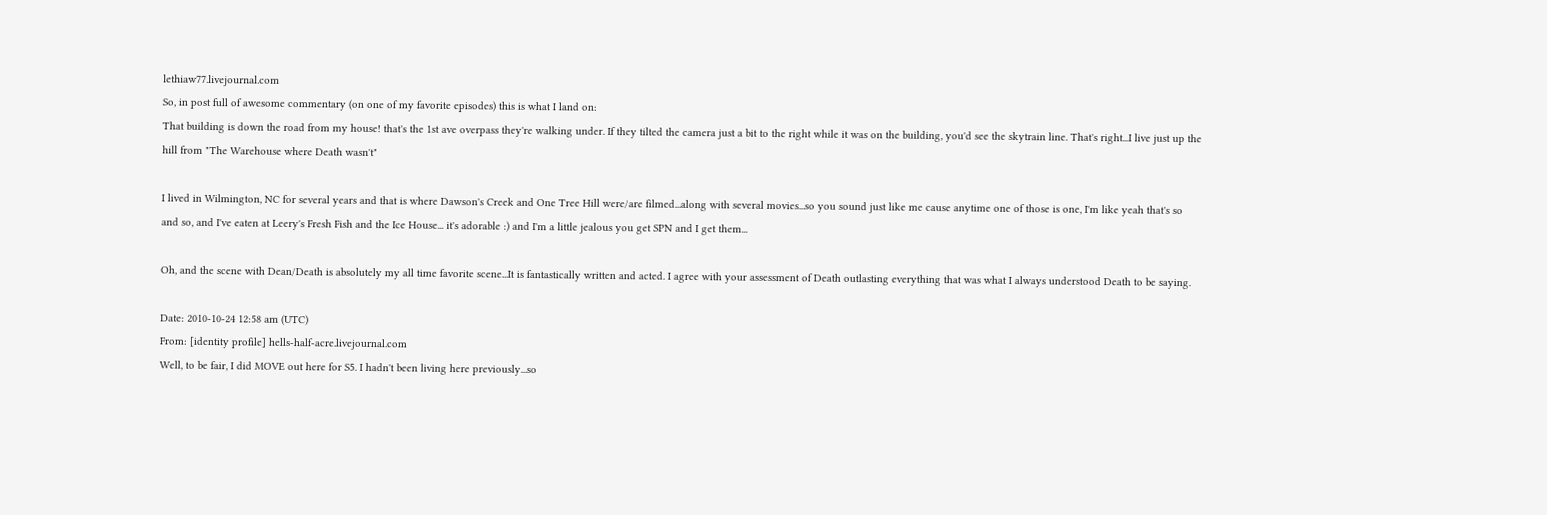lethiaw77.livejournal.com
So, in post full of awesome commentary (on one of my favorite episodes) this is what I land on:
That building is down the road from my house! that's the 1st ave overpass they're walking under. If they tilted the camera just a bit to the right while it was on the building, you'd see the skytrain line. That's right...I live just up the hill from "The Warehouse where Death wasn't"

I lived in Wilmington, NC for several years and that is where Dawson's Creek and One Tree Hill were/are filmed...along with several movies...so you sound just like me cause anytime one of those is one, I'm like yeah that's so and so, and I've eaten at Leery's Fresh Fish and the Ice House... it's adorable :) and I'm a little jealous you get SPN and I get them...

Oh, and the scene with Dean/Death is absolutely my all time favorite scene...It is fantastically written and acted. I agree with your assessment of Death outlasting everything that was what I always understood Death to be saying.

Date: 2010-10-24 12:58 am (UTC)
From: [identity profile] hells-half-acre.livejournal.com
Well, to be fair, I did MOVE out here for S5. I hadn't been living here previously...so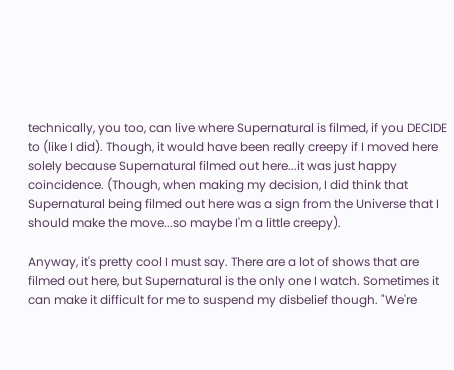technically, you too, can live where Supernatural is filmed, if you DECIDE to (like I did). Though, it would have been really creepy if I moved here solely because Supernatural filmed out here...it was just happy coincidence. (Though, when making my decision, I did think that Supernatural being filmed out here was a sign from the Universe that I should make the move...so maybe I'm a little creepy).

Anyway, it's pretty cool I must say. There are a lot of shows that are filmed out here, but Supernatural is the only one I watch. Sometimes it can make it difficult for me to suspend my disbelief though. "We're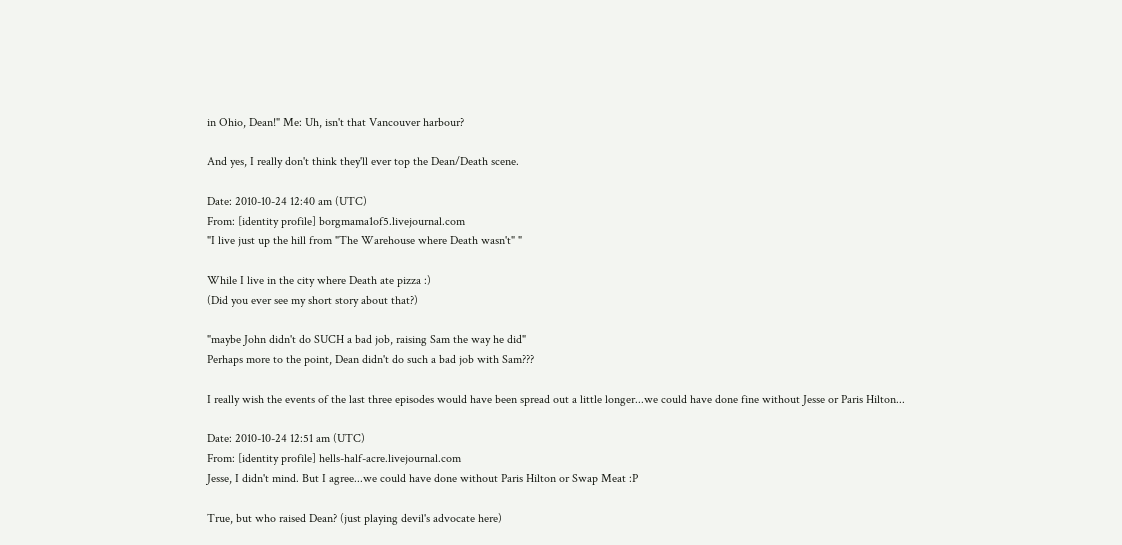in Ohio, Dean!" Me: Uh, isn't that Vancouver harbour?

And yes, I really don't think they'll ever top the Dean/Death scene.

Date: 2010-10-24 12:40 am (UTC)
From: [identity profile] borgmama1of5.livejournal.com
"I live just up the hill from "The Warehouse where Death wasn't" "

While I live in the city where Death ate pizza :)
(Did you ever see my short story about that?)

"maybe John didn't do SUCH a bad job, raising Sam the way he did"
Perhaps more to the point, Dean didn't do such a bad job with Sam???

I really wish the events of the last three episodes would have been spread out a little longer...we could have done fine without Jesse or Paris Hilton...

Date: 2010-10-24 12:51 am (UTC)
From: [identity profile] hells-half-acre.livejournal.com
Jesse, I didn't mind. But I agree...we could have done without Paris Hilton or Swap Meat :P

True, but who raised Dean? (just playing devil's advocate here)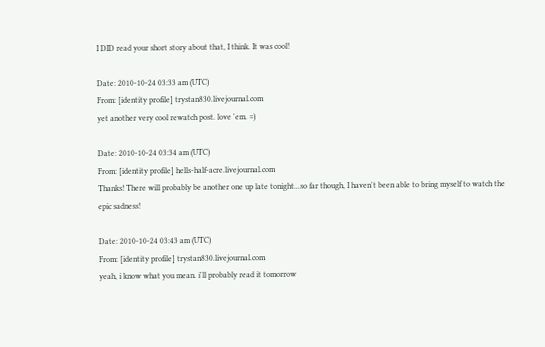I DID read your short story about that, I think. It was cool!

Date: 2010-10-24 03:33 am (UTC)
From: [identity profile] trystan830.livejournal.com
yet another very cool rewatch post. love 'em. =)

Date: 2010-10-24 03:34 am (UTC)
From: [identity profile] hells-half-acre.livejournal.com
Thanks! There will probably be another one up late tonight...so far though, I haven't been able to bring myself to watch the epic sadness!

Date: 2010-10-24 03:43 am (UTC)
From: [identity profile] trystan830.livejournal.com
yeah, i know what you mean. i'll probably read it tomorrow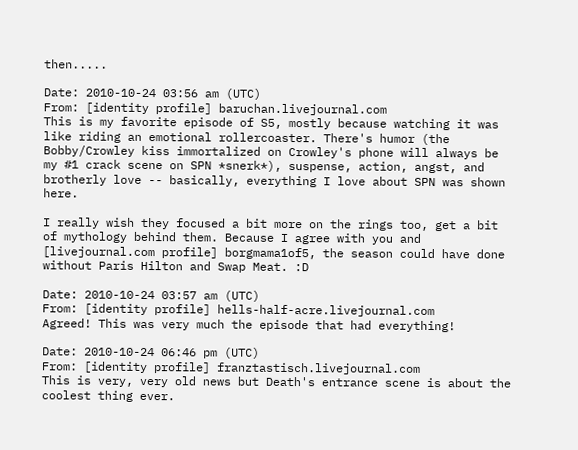then.....

Date: 2010-10-24 03:56 am (UTC)
From: [identity profile] baruchan.livejournal.com
This is my favorite episode of S5, mostly because watching it was like riding an emotional rollercoaster. There's humor (the Bobby/Crowley kiss immortalized on Crowley's phone will always be my #1 crack scene on SPN *snerk*), suspense, action, angst, and brotherly love -- basically, everything I love about SPN was shown here.

I really wish they focused a bit more on the rings too, get a bit of mythology behind them. Because I agree with you and [livejournal.com profile] borgmama1of5, the season could have done without Paris Hilton and Swap Meat. :D

Date: 2010-10-24 03:57 am (UTC)
From: [identity profile] hells-half-acre.livejournal.com
Agreed! This was very much the episode that had everything!

Date: 2010-10-24 06:46 pm (UTC)
From: [identity profile] franztastisch.livejournal.com
This is very, very old news but Death's entrance scene is about the coolest thing ever.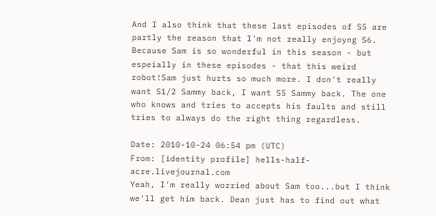And I also think that these last episodes of S5 are partly the reason that I'm not really enjoyng S6. Because Sam is so wonderful in this season - but espeially in these episodes - that this weird robot!Sam just hurts so much more. I don't really want S1/2 Sammy back, I want S5 Sammy back. The one who knows and tries to accepts his faults and still tries to always do the right thing regardless.

Date: 2010-10-24 06:54 pm (UTC)
From: [identity profile] hells-half-acre.livejournal.com
Yeah, I'm really worried about Sam too...but I think we'll get him back. Dean just has to find out what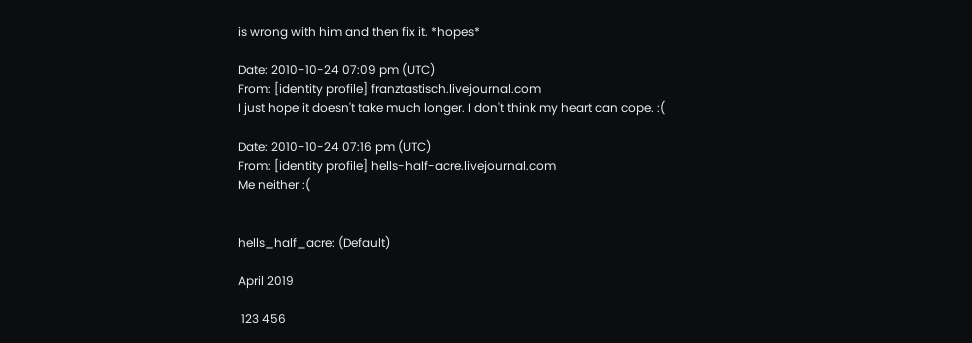is wrong with him and then fix it. *hopes*

Date: 2010-10-24 07:09 pm (UTC)
From: [identity profile] franztastisch.livejournal.com
I just hope it doesn't take much longer. I don't think my heart can cope. :(

Date: 2010-10-24 07:16 pm (UTC)
From: [identity profile] hells-half-acre.livejournal.com
Me neither :(


hells_half_acre: (Default)

April 2019

 123 456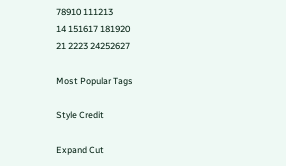78910 111213
14 151617 181920
21 2223 24252627

Most Popular Tags

Style Credit

Expand Cut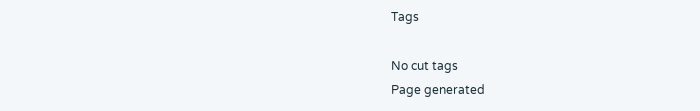Tags

No cut tags
Page generated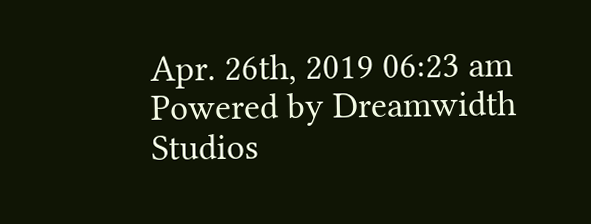Apr. 26th, 2019 06:23 am
Powered by Dreamwidth Studios